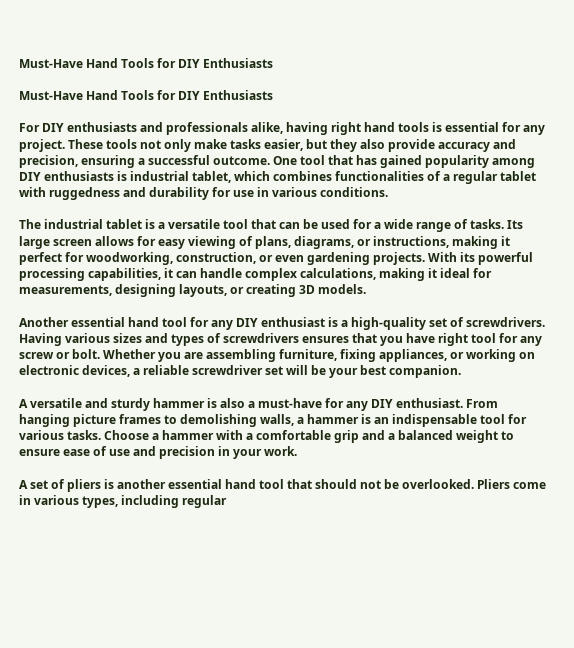Must-Have Hand Tools for DIY Enthusiasts

Must-Have Hand Tools for DIY Enthusiasts

For DIY enthusiasts and professionals alike, having right hand tools is essential for any project. These tools not only make tasks easier, but they also provide accuracy and precision, ensuring a successful outcome. One tool that has gained popularity among DIY enthusiasts is industrial tablet, which combines functionalities of a regular tablet with ruggedness and durability for use in various conditions.

The industrial tablet is a versatile tool that can be used for a wide range of tasks. Its large screen allows for easy viewing of plans, diagrams, or instructions, making it perfect for woodworking, construction, or even gardening projects. With its powerful processing capabilities, it can handle complex calculations, making it ideal for measurements, designing layouts, or creating 3D models.

Another essential hand tool for any DIY enthusiast is a high-quality set of screwdrivers. Having various sizes and types of screwdrivers ensures that you have right tool for any screw or bolt. Whether you are assembling furniture, fixing appliances, or working on electronic devices, a reliable screwdriver set will be your best companion.

A versatile and sturdy hammer is also a must-have for any DIY enthusiast. From hanging picture frames to demolishing walls, a hammer is an indispensable tool for various tasks. Choose a hammer with a comfortable grip and a balanced weight to ensure ease of use and precision in your work.

A set of pliers is another essential hand tool that should not be overlooked. Pliers come in various types, including regular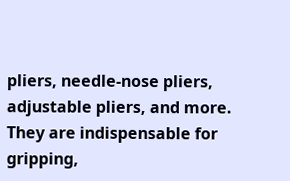pliers, needle-nose pliers, adjustable pliers, and more. They are indispensable for gripping,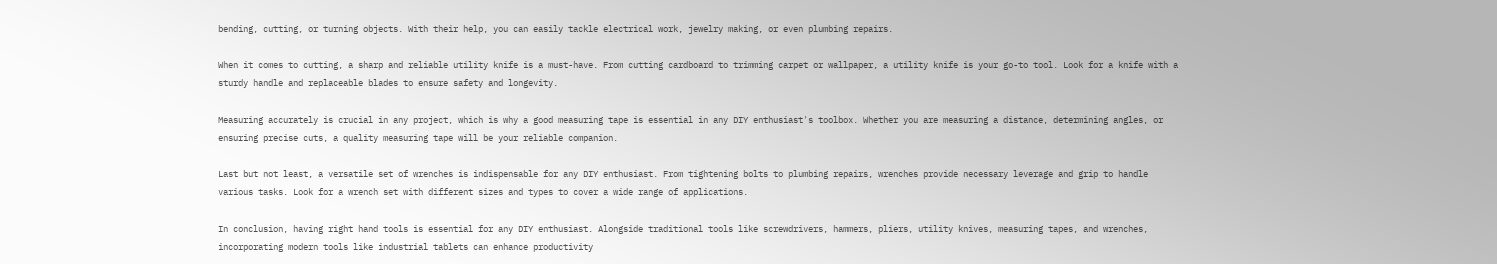bending, cutting, or turning objects. With their help, you can easily tackle electrical work, jewelry making, or even plumbing repairs.

When it comes to cutting, a sharp and reliable utility knife is a must-have. From cutting cardboard to trimming carpet or wallpaper, a utility knife is your go-to tool. Look for a knife with a sturdy handle and replaceable blades to ensure safety and longevity.

Measuring accurately is crucial in any project, which is why a good measuring tape is essential in any DIY enthusiast's toolbox. Whether you are measuring a distance, determining angles, or ensuring precise cuts, a quality measuring tape will be your reliable companion.

Last but not least, a versatile set of wrenches is indispensable for any DIY enthusiast. From tightening bolts to plumbing repairs, wrenches provide necessary leverage and grip to handle various tasks. Look for a wrench set with different sizes and types to cover a wide range of applications.

In conclusion, having right hand tools is essential for any DIY enthusiast. Alongside traditional tools like screwdrivers, hammers, pliers, utility knives, measuring tapes, and wrenches, incorporating modern tools like industrial tablets can enhance productivity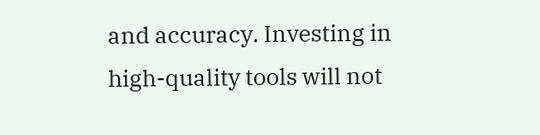and accuracy. Investing in high-quality tools will not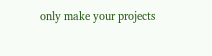only make your projects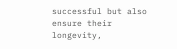successful but also ensure their longevity,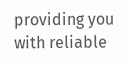providing you with reliable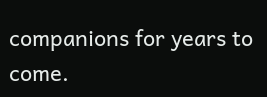companions for years to come.